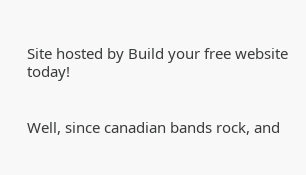Site hosted by Build your free website today!


Well, since canadian bands rock, and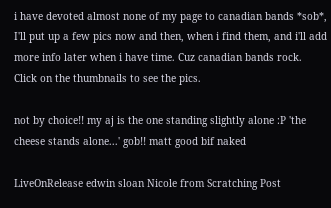i have devoted almost none of my page to canadian bands *sob*, I'll put up a few pics now and then, when i find them, and i'll add more info later when i have time. Cuz canadian bands rock. Click on the thumbnails to see the pics.

not by choice!! my aj is the one standing slightly alone :P 'the cheese stands alone...' gob!! matt good bif naked

LiveOnRelease edwin sloan Nicole from Scratching Post